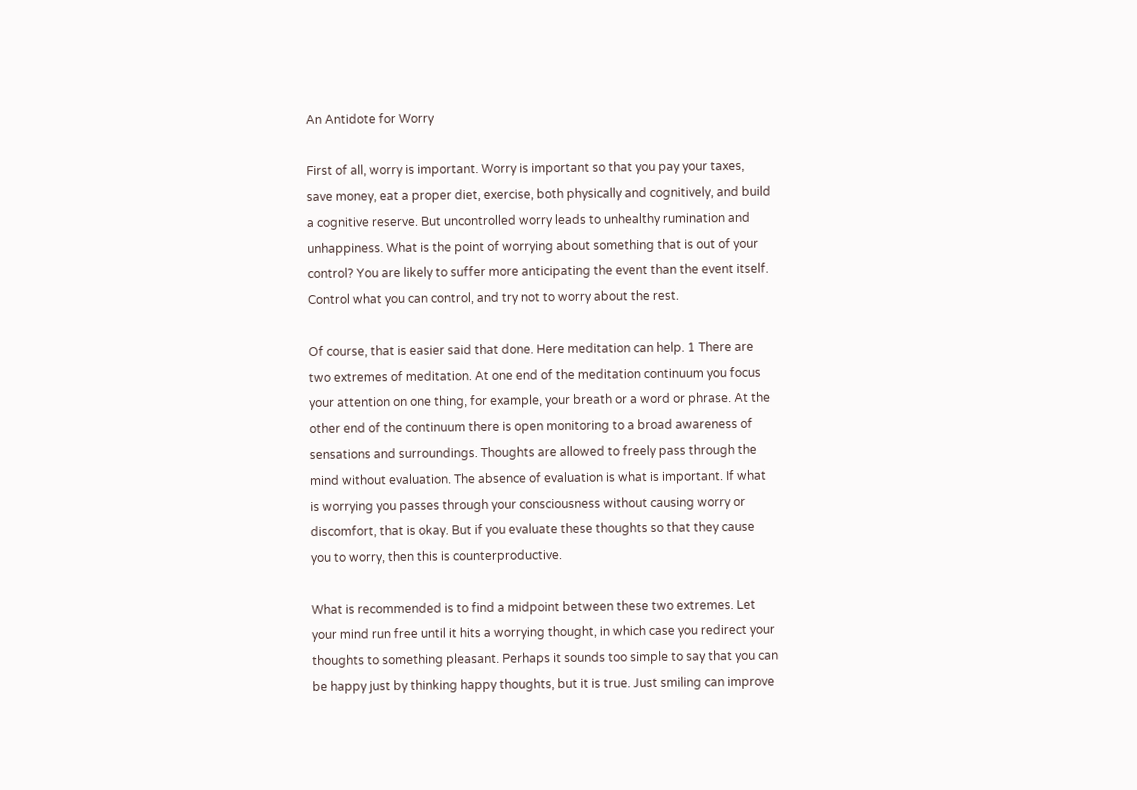An Antidote for Worry

First of all, worry is important. Worry is important so that you pay your taxes, save money, eat a proper diet, exercise, both physically and cognitively, and build a cognitive reserve. But uncontrolled worry leads to unhealthy rumination and unhappiness. What is the point of worrying about something that is out of your control? You are likely to suffer more anticipating the event than the event itself. Control what you can control, and try not to worry about the rest.

Of course, that is easier said that done. Here meditation can help. 1 There are two extremes of meditation. At one end of the meditation continuum you focus your attention on one thing, for example, your breath or a word or phrase. At the other end of the continuum there is open monitoring to a broad awareness of sensations and surroundings. Thoughts are allowed to freely pass through the mind without evaluation. The absence of evaluation is what is important. If what is worrying you passes through your consciousness without causing worry or discomfort, that is okay. But if you evaluate these thoughts so that they cause you to worry, then this is counterproductive.

What is recommended is to find a midpoint between these two extremes. Let your mind run free until it hits a worrying thought, in which case you redirect your thoughts to something pleasant. Perhaps it sounds too simple to say that you can be happy just by thinking happy thoughts, but it is true. Just smiling can improve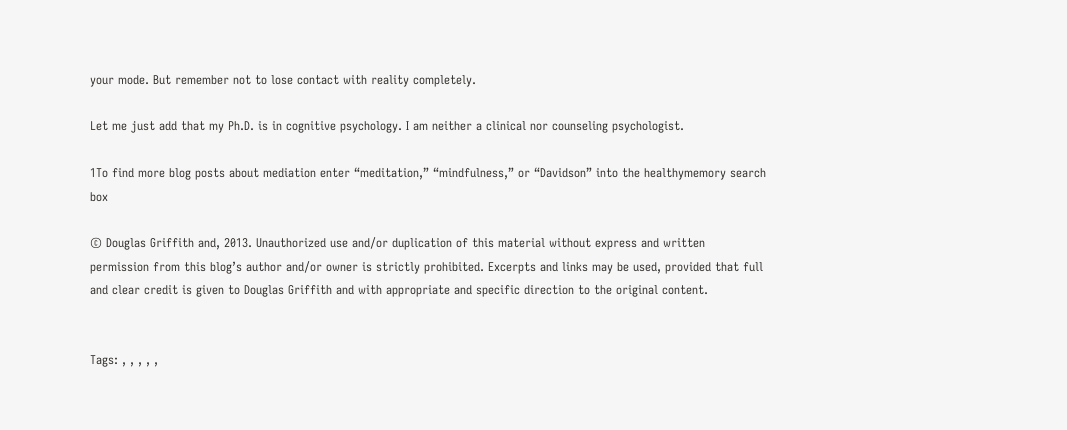your mode. But remember not to lose contact with reality completely.

Let me just add that my Ph.D. is in cognitive psychology. I am neither a clinical nor counseling psychologist.

1To find more blog posts about mediation enter “meditation,” “mindfulness,” or “Davidson” into the healthymemory search box

© Douglas Griffith and, 2013. Unauthorized use and/or duplication of this material without express and written permission from this blog’s author and/or owner is strictly prohibited. Excerpts and links may be used, provided that full and clear credit is given to Douglas Griffith and with appropriate and specific direction to the original content.


Tags: , , , , ,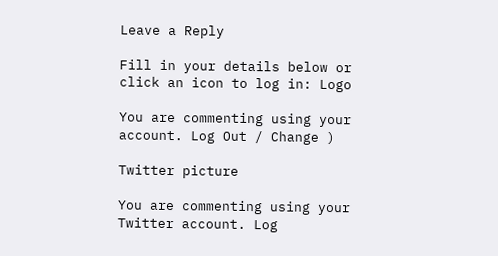Leave a Reply

Fill in your details below or click an icon to log in: Logo

You are commenting using your account. Log Out / Change )

Twitter picture

You are commenting using your Twitter account. Log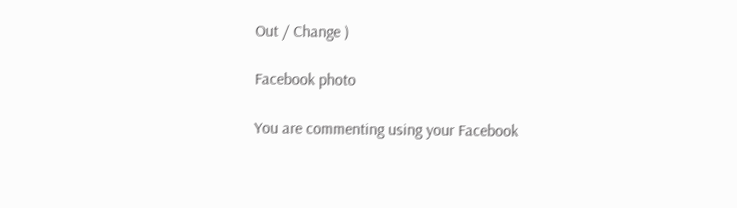Out / Change )

Facebook photo

You are commenting using your Facebook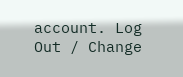account. Log Out / Change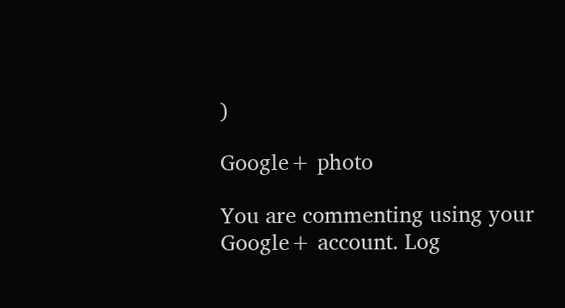)

Google+ photo

You are commenting using your Google+ account. Log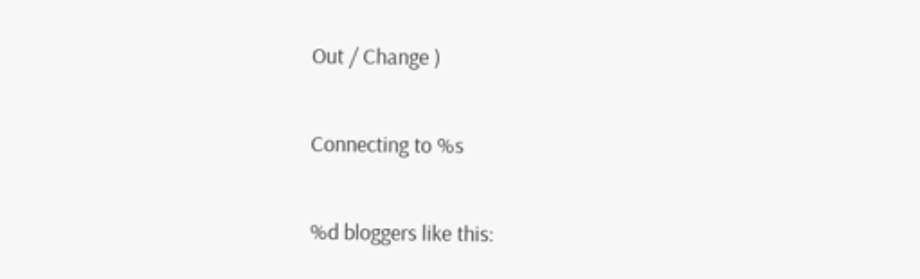Out / Change )

Connecting to %s

%d bloggers like this: